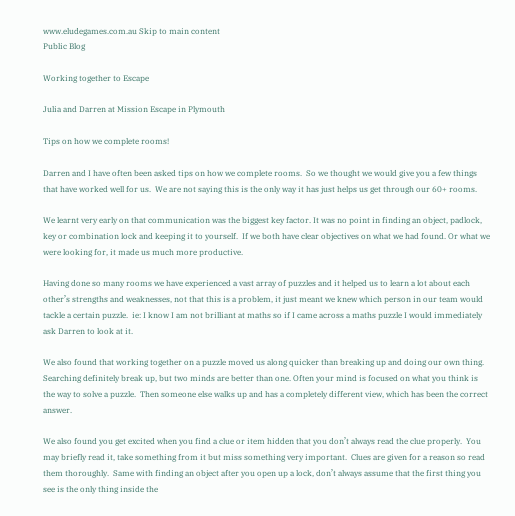www.eludegames.com.au Skip to main content
Public Blog

Working together to Escape

Julia and Darren at Mission Escape in Plymouth

Tips on how we complete rooms!

Darren and I have often been asked tips on how we complete rooms.  So we thought we would give you a few things that have worked well for us.  We are not saying this is the only way it has just helps us get through our 60+ rooms.

We learnt very early on that communication was the biggest key factor. It was no point in finding an object, padlock, key or combination lock and keeping it to yourself.  If we both have clear objectives on what we had found. Or what we were looking for, it made us much more productive.

Having done so many rooms we have experienced a vast array of puzzles and it helped us to learn a lot about each other’s strengths and weaknesses, not that this is a problem, it just meant we knew which person in our team would tackle a certain puzzle.  ie: I know I am not brilliant at maths so if I came across a maths puzzle I would immediately ask Darren to look at it.

We also found that working together on a puzzle moved us along quicker than breaking up and doing our own thing.  Searching definitely break up, but two minds are better than one. Often your mind is focused on what you think is the way to solve a puzzle.  Then someone else walks up and has a completely different view, which has been the correct answer.

We also found you get excited when you find a clue or item hidden that you don’t always read the clue properly.  You may briefly read it, take something from it but miss something very important.  Clues are given for a reason so read them thoroughly.  Same with finding an object after you open up a lock, don’t always assume that the first thing you see is the only thing inside the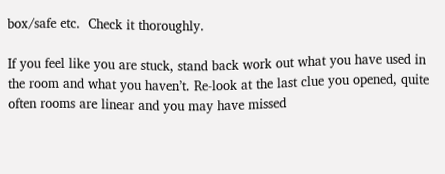box/safe etc.  Check it thoroughly.

If you feel like you are stuck, stand back work out what you have used in the room and what you haven’t. Re-look at the last clue you opened, quite often rooms are linear and you may have missed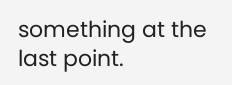something at the last point.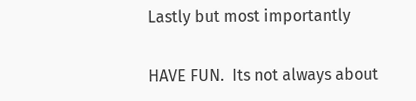Lastly but most importantly

HAVE FUN.  Its not always about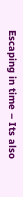Escaping in time – Its also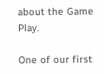about the Game Play.

One of our first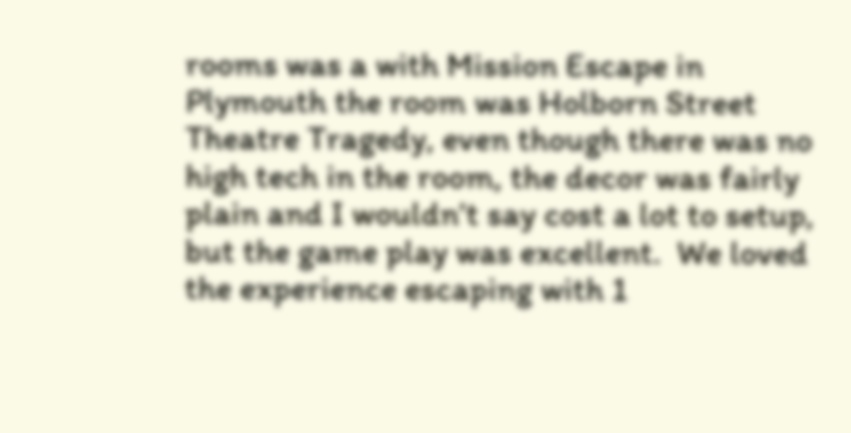rooms was a with Mission Escape in Plymouth the room was Holborn Street Theatre Tragedy, even though there was no high tech in the room, the decor was fairly plain and I wouldn’t say cost a lot to setup, but the game play was excellent.  We loved the experience escaping with 1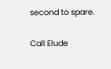second to spare.

Call Elude